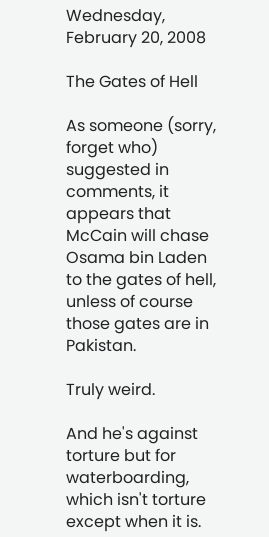Wednesday, February 20, 2008

The Gates of Hell

As someone (sorry, forget who) suggested in comments, it appears that McCain will chase Osama bin Laden to the gates of hell, unless of course those gates are in Pakistan.

Truly weird.

And he's against torture but for waterboarding, which isn't torture except when it is.